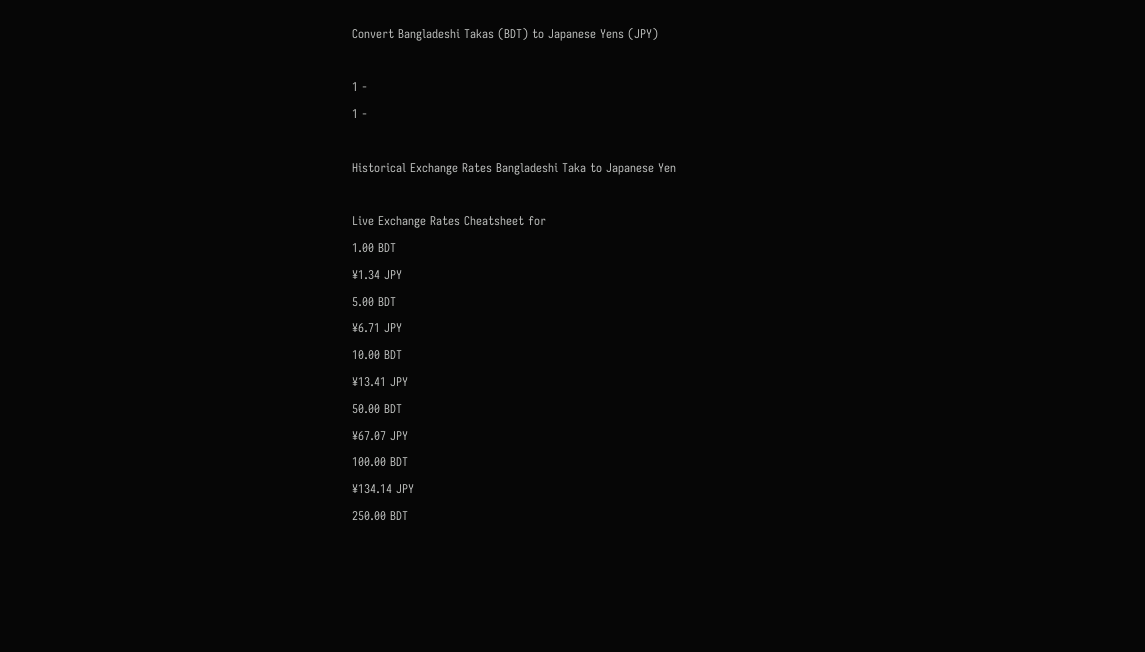Convert Bangladeshi Takas (BDT) to Japanese Yens (JPY)

1 -
1 -

Historical Exchange Rates Bangladeshi Taka to Japanese Yen

Live Exchange Rates Cheatsheet for
1.00 BDT
¥1.34 JPY
5.00 BDT
¥6.71 JPY
10.00 BDT
¥13.41 JPY
50.00 BDT
¥67.07 JPY
100.00 BDT
¥134.14 JPY
250.00 BDT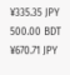¥335.35 JPY
500.00 BDT
¥670.71 JPY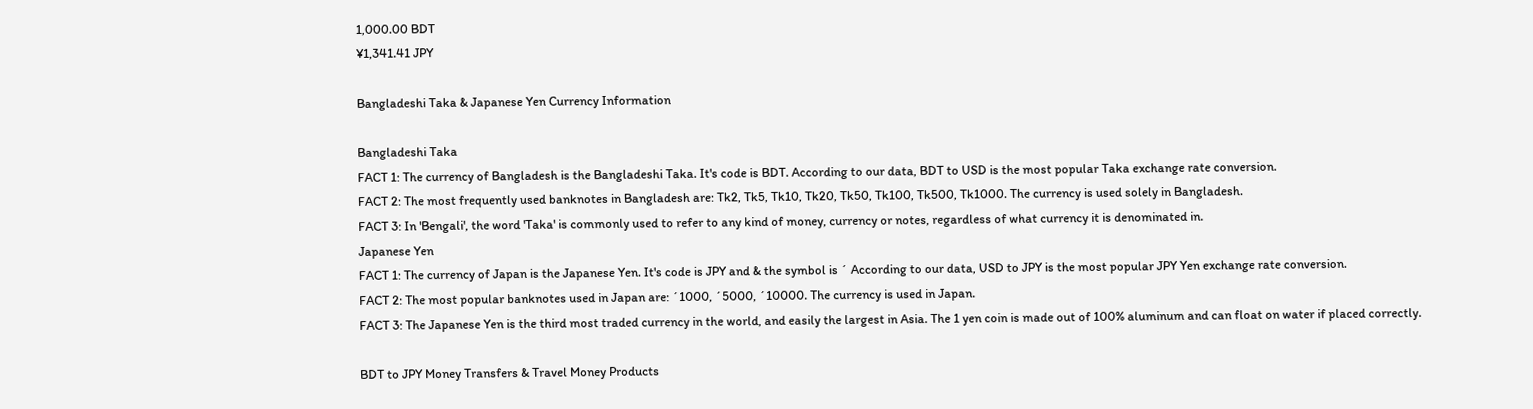1,000.00 BDT
¥1,341.41 JPY

Bangladeshi Taka & Japanese Yen Currency Information

Bangladeshi Taka
FACT 1: The currency of Bangladesh is the Bangladeshi Taka. It's code is BDT. According to our data, BDT to USD is the most popular Taka exchange rate conversion.
FACT 2: The most frequently used banknotes in Bangladesh are: Tk2, Tk5, Tk10, Tk20, Tk50, Tk100, Tk500, Tk1000. The currency is used solely in Bangladesh.
FACT 3: In 'Bengali', the word 'Taka' is commonly used to refer to any kind of money, currency or notes, regardless of what currency it is denominated in.
Japanese Yen
FACT 1: The currency of Japan is the Japanese Yen. It's code is JPY and & the symbol is ´ According to our data, USD to JPY is the most popular JPY Yen exchange rate conversion.
FACT 2: The most popular banknotes used in Japan are: ´1000, ´5000, ´10000. The currency is used in Japan.
FACT 3: The Japanese Yen is the third most traded currency in the world, and easily the largest in Asia. The 1 yen coin is made out of 100% aluminum and can float on water if placed correctly.

BDT to JPY Money Transfers & Travel Money Products